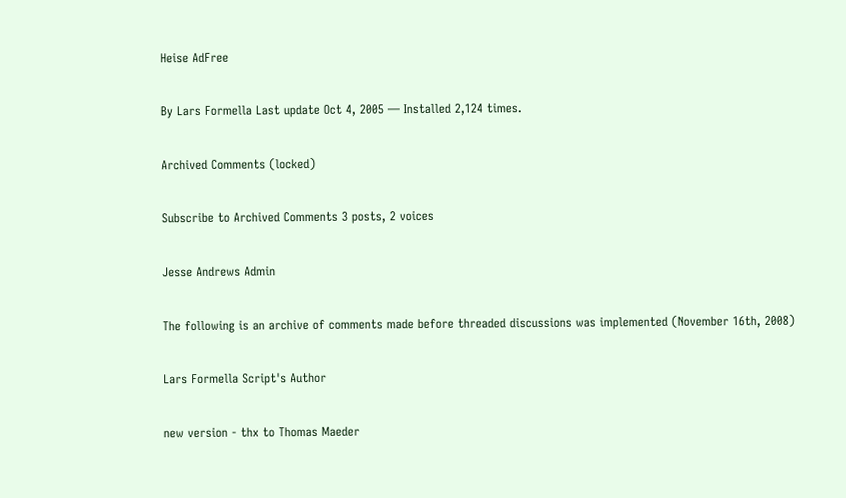Heise AdFree

By Lars Formella Last update Oct 4, 2005 — Installed 2,124 times.

Archived Comments (locked)

Subscribe to Archived Comments 3 posts, 2 voices

Jesse Andrews Admin

The following is an archive of comments made before threaded discussions was implemented (November 16th, 2008)

Lars Formella Script's Author

new version - thx to Thomas Maeder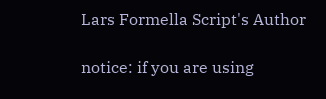Lars Formella Script's Author

notice: if you are using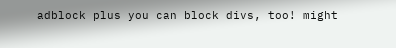adblock plus you can block divs, too! might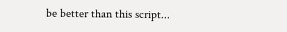be better than this script...